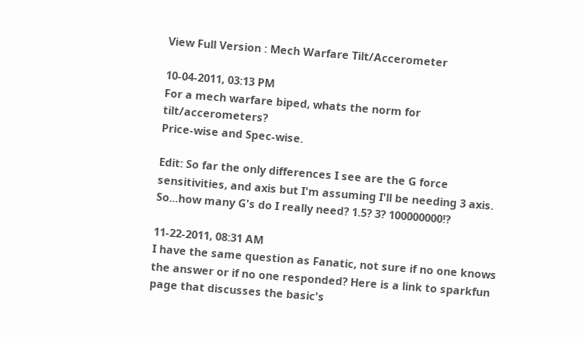View Full Version : Mech Warfare Tilt/Accerometer

10-04-2011, 03:13 PM
For a mech warfare biped, whats the norm for tilt/accerometers?
Price-wise and Spec-wise.

Edit: So far the only differences I see are the G force sensitivities, and axis but I'm assuming I'll be needing 3 axis.
So...how many G's do I really need? 1.5? 3? 100000000!?

11-22-2011, 08:31 AM
I have the same question as Fanatic, not sure if no one knows the answer or if no one responded? Here is a link to sparkfun page that discusses the basic's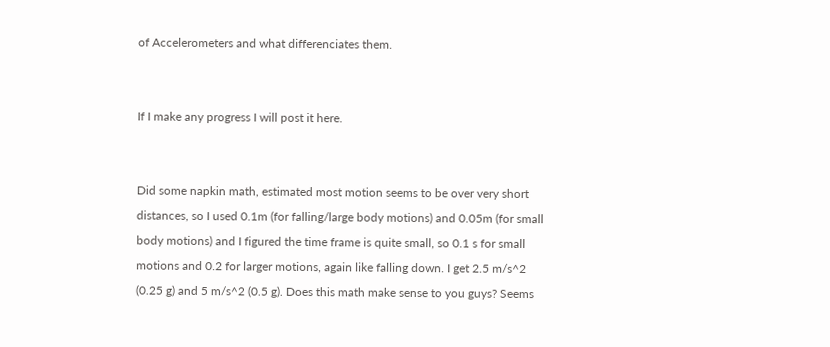of Accelerometers and what differenciates them.


If I make any progress I will post it here.


Did some napkin math, estimated most motion seems to be over very short distances, so I used 0.1m (for falling/large body motions) and 0.05m (for small body motions) and I figured the time frame is quite small, so 0.1 s for small motions and 0.2 for larger motions, again like falling down. I get 2.5 m/s^2 (0.25 g) and 5 m/s^2 (0.5 g). Does this math make sense to you guys? Seems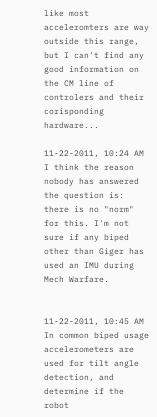like most acceleromters are way outside this range, but I can't find any good information on the CM line of controlers and their corisponding hardware...

11-22-2011, 10:24 AM
I think the reason nobody has answered the question is: there is no "norm" for this. I'm not sure if any biped other than Giger has used an IMU during Mech Warfare.


11-22-2011, 10:45 AM
In common biped usage accelerometers are used for tilt angle detection, and determine if the robot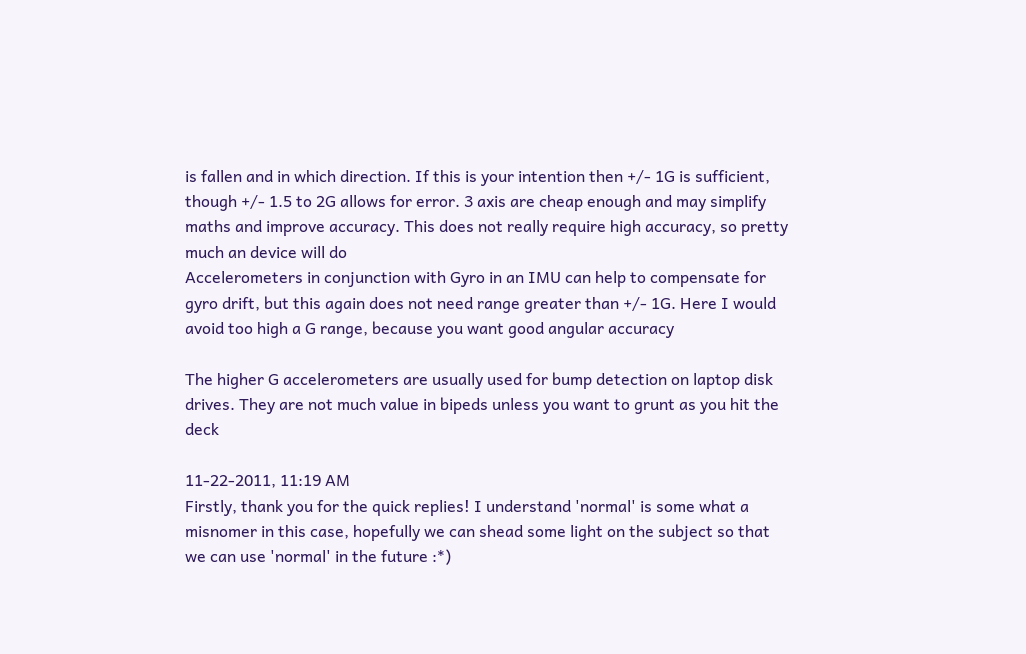is fallen and in which direction. If this is your intention then +/- 1G is sufficient, though +/- 1.5 to 2G allows for error. 3 axis are cheap enough and may simplify maths and improve accuracy. This does not really require high accuracy, so pretty much an device will do
Accelerometers in conjunction with Gyro in an IMU can help to compensate for gyro drift, but this again does not need range greater than +/- 1G. Here I would avoid too high a G range, because you want good angular accuracy

The higher G accelerometers are usually used for bump detection on laptop disk drives. They are not much value in bipeds unless you want to grunt as you hit the deck

11-22-2011, 11:19 AM
Firstly, thank you for the quick replies! I understand 'normal' is some what a misnomer in this case, hopefully we can shead some light on the subject so that we can use 'normal' in the future :*)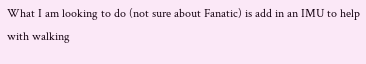What I am looking to do (not sure about Fanatic) is add in an IMU to help with walking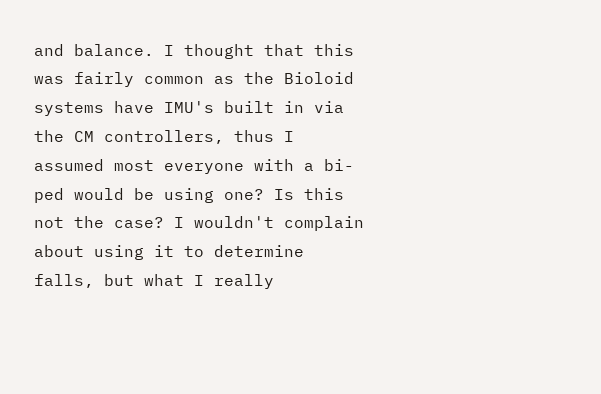and balance. I thought that this was fairly common as the Bioloid systems have IMU's built in via the CM controllers, thus I assumed most everyone with a bi-ped would be using one? Is this not the case? I wouldn't complain about using it to determine falls, but what I really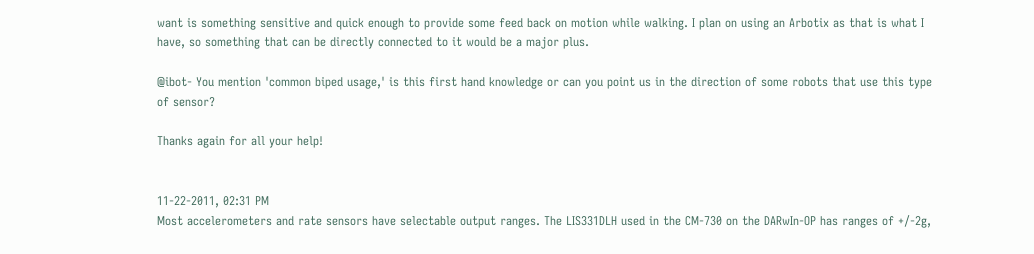want is something sensitive and quick enough to provide some feed back on motion while walking. I plan on using an Arbotix as that is what I have, so something that can be directly connected to it would be a major plus.

@ibot- You mention 'common biped usage,' is this first hand knowledge or can you point us in the direction of some robots that use this type of sensor?

Thanks again for all your help!


11-22-2011, 02:31 PM
Most accelerometers and rate sensors have selectable output ranges. The LIS331DLH used in the CM-730 on the DARwIn-OP has ranges of +/-2g,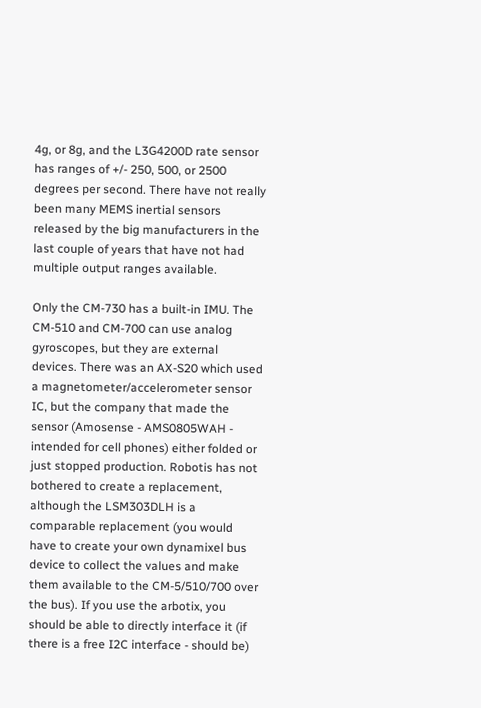4g, or 8g, and the L3G4200D rate sensor has ranges of +/- 250, 500, or 2500 degrees per second. There have not really been many MEMS inertial sensors released by the big manufacturers in the last couple of years that have not had multiple output ranges available.

Only the CM-730 has a built-in IMU. The CM-510 and CM-700 can use analog gyroscopes, but they are external devices. There was an AX-S20 which used a magnetometer/accelerometer sensor IC, but the company that made the sensor (Amosense - AMS0805WAH - intended for cell phones) either folded or just stopped production. Robotis has not bothered to create a replacement, although the LSM303DLH is a comparable replacement (you would have to create your own dynamixel bus device to collect the values and make them available to the CM-5/510/700 over the bus). If you use the arbotix, you should be able to directly interface it (if there is a free I2C interface - should be)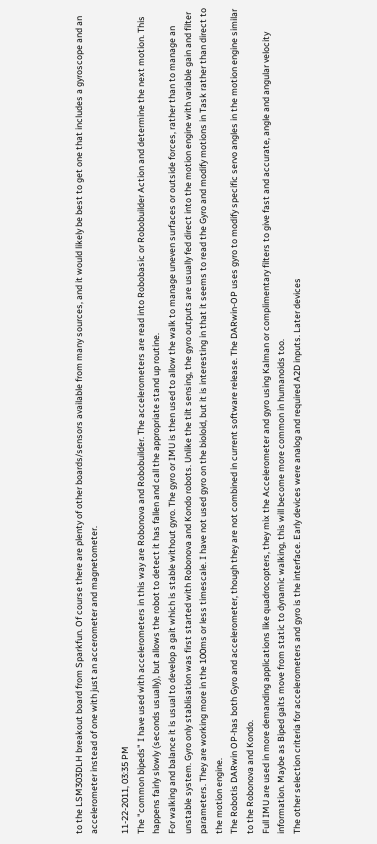to the LSM303DLH breakout board from Sparkfun. Of course there are plenty of other boards/sensors available from many sources, and it would likely be best to get one that includes a gyroscope and an accelerometer instead of one with just an accerometer and magnetometer.

11-22-2011, 03:35 PM
The "common bipeds" I have used with accelerometers in this way are Robonova and Robobuilder. The accelerometers are read into Robobasic or Robobuilder Action and determine the next motion. This happens fairly slowly (seconds usually), but allows the robot to detect it has fallen and call the appropriate stand up routine.
For walking and balance it is usual to develop a gait which is stable without gyro. The gyro or IMU is then used to allow the walk to manage uneven surfaces or outside forces, rather than to manage an unstable system. Gyro only stablisation was first started with Robonova and Kondo robots. Unlike the tilt sensing, the gyro outputs are usually fed direct into the motion engine with variable gain and filter parameters. They are working more in the 100ms or less timescale. I have not used gyro on the bioloid, but it is interesting in that it seems to read the Gyro and modify motions in Task rather than direct to the motion engine.
The Robotis DARwin OP-has both Gyro and accelerometer, though they are not combined in current software release. The DARwin-OP uses gyro to modify specific servo angles in the motion engine similar to the Robonova and Kondo.
Full IMU are used in more demanding applications like quadrocopters, they mix the Accelerometer and gyro using Kalman or complimentary filters to give fast and accurate, angle and angular velocity information. Maybe as Biped gaits move from static to dynamic walking, this will become more common in humanoids too.
The other selection criteria for accelerometers and gyro is the interface. Early devices were analog and required A2D inputs. Later devices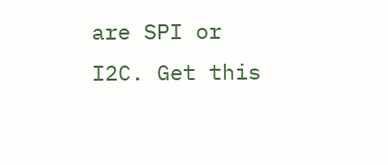are SPI or I2C. Get this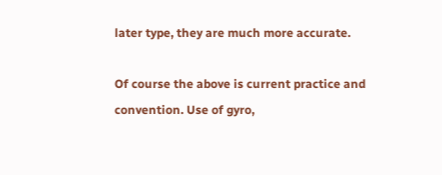later type, they are much more accurate.

Of course the above is current practice and convention. Use of gyro,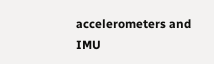accelerometers and IMU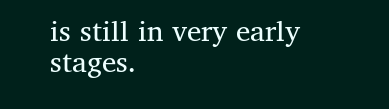is still in very early stages.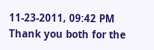11-23-2011, 09:42 PM
Thank you both for the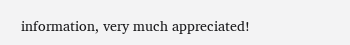information, very much appreciated!